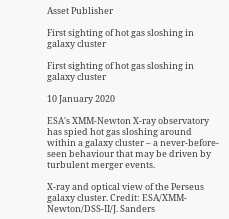Asset Publisher

First sighting of hot gas sloshing in galaxy cluster

First sighting of hot gas sloshing in galaxy cluster

10 January 2020

ESA's XMM-Newton X-ray observatory has spied hot gas sloshing around within a galaxy cluster – a never-before-seen behaviour that may be driven by turbulent merger events.

X-ray and optical view of the Perseus galaxy cluster. Credit: ESA/XMM-Newton/DSS-II/J. Sanders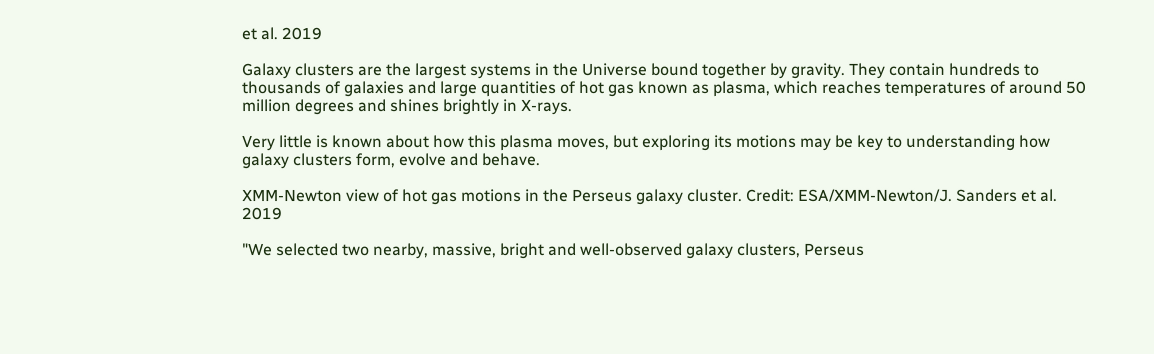et al. 2019

Galaxy clusters are the largest systems in the Universe bound together by gravity. They contain hundreds to thousands of galaxies and large quantities of hot gas known as plasma, which reaches temperatures of around 50 million degrees and shines brightly in X-rays.

Very little is known about how this plasma moves, but exploring its motions may be key to understanding how galaxy clusters form, evolve and behave.

XMM-Newton view of hot gas motions in the Perseus galaxy cluster. Credit: ESA/XMM-Newton/J. Sanders et al. 2019

"We selected two nearby, massive, bright and well-observed galaxy clusters, Perseus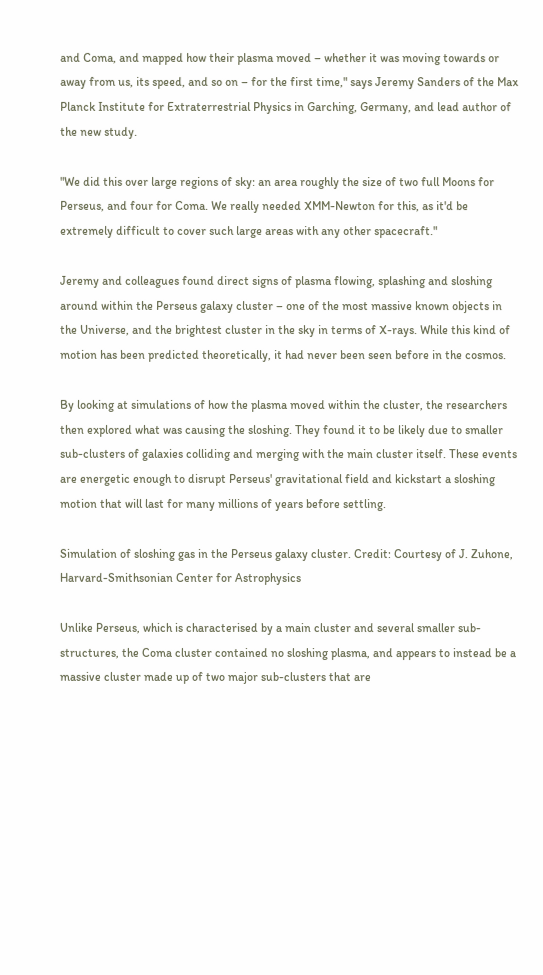and Coma, and mapped how their plasma moved – whether it was moving towards or away from us, its speed, and so on – for the first time," says Jeremy Sanders of the Max Planck Institute for Extraterrestrial Physics in Garching, Germany, and lead author of the new study.

"We did this over large regions of sky: an area roughly the size of two full Moons for Perseus, and four for Coma. We really needed XMM-Newton for this, as it'd be extremely difficult to cover such large areas with any other spacecraft."

Jeremy and colleagues found direct signs of plasma flowing, splashing and sloshing around within the Perseus galaxy cluster – one of the most massive known objects in the Universe, and the brightest cluster in the sky in terms of X-rays. While this kind of motion has been predicted theoretically, it had never been seen before in the cosmos.

By looking at simulations of how the plasma moved within the cluster, the researchers then explored what was causing the sloshing. They found it to be likely due to smaller sub-clusters of galaxies colliding and merging with the main cluster itself. These events are energetic enough to disrupt Perseus' gravitational field and kickstart a sloshing motion that will last for many millions of years before settling.

Simulation of sloshing gas in the Perseus galaxy cluster. Credit: Courtesy of J. Zuhone, Harvard-Smithsonian Center for Astrophysics

Unlike Perseus, which is characterised by a main cluster and several smaller sub-structures, the Coma cluster contained no sloshing plasma, and appears to instead be a massive cluster made up of two major sub-clusters that are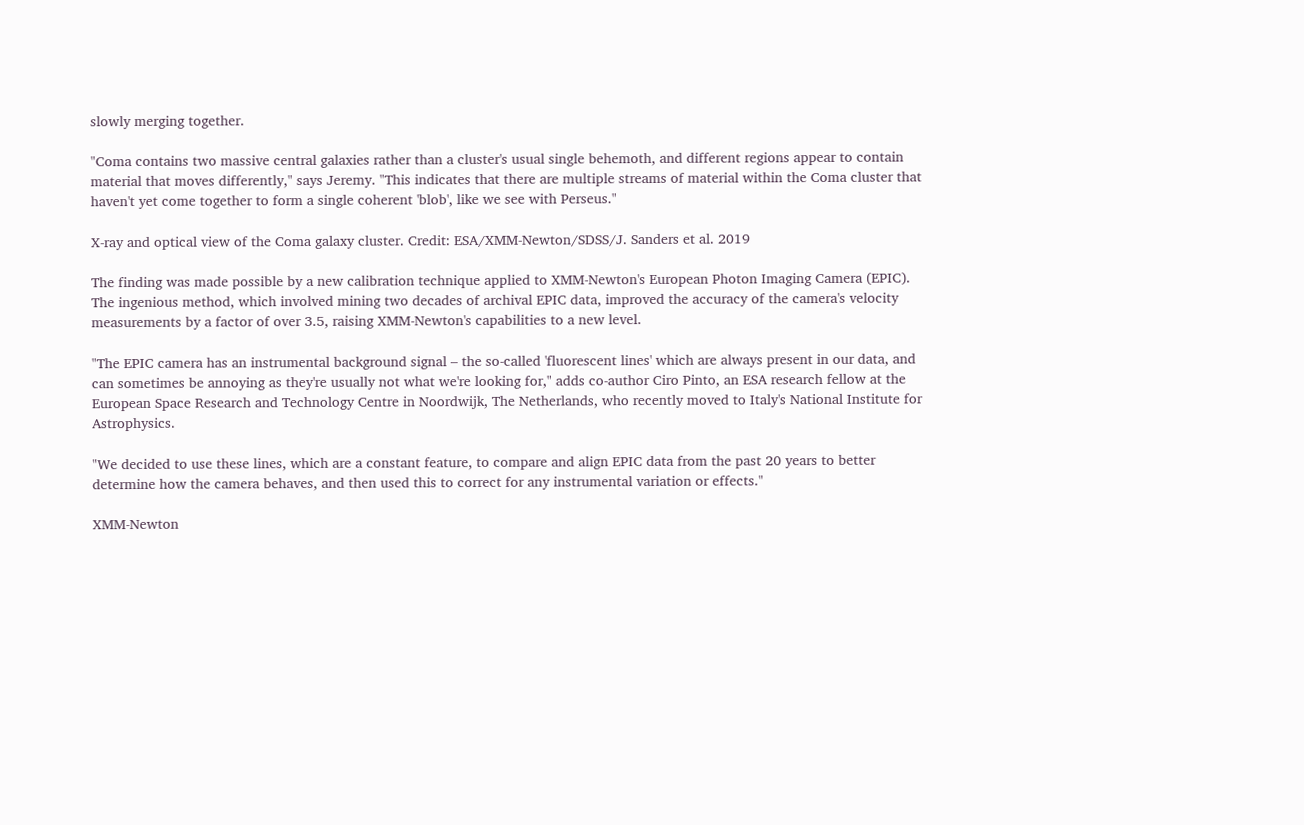slowly merging together.

"Coma contains two massive central galaxies rather than a cluster's usual single behemoth, and different regions appear to contain material that moves differently," says Jeremy. "This indicates that there are multiple streams of material within the Coma cluster that haven't yet come together to form a single coherent 'blob', like we see with Perseus."

X-ray and optical view of the Coma galaxy cluster. Credit: ESA/XMM-Newton/SDSS/J. Sanders et al. 2019

The finding was made possible by a new calibration technique applied to XMM-Newton's European Photon Imaging Camera (EPIC). The ingenious method, which involved mining two decades of archival EPIC data, improved the accuracy of the camera's velocity measurements by a factor of over 3.5, raising XMM-Newton's capabilities to a new level.

"The EPIC camera has an instrumental background signal – the so-called 'fluorescent lines' which are always present in our data, and can sometimes be annoying as they're usually not what we're looking for," adds co-author Ciro Pinto, an ESA research fellow at the European Space Research and Technology Centre in Noordwijk, The Netherlands, who recently moved to Italy's National Institute for Astrophysics.

"We decided to use these lines, which are a constant feature, to compare and align EPIC data from the past 20 years to better determine how the camera behaves, and then used this to correct for any instrumental variation or effects."

XMM-Newton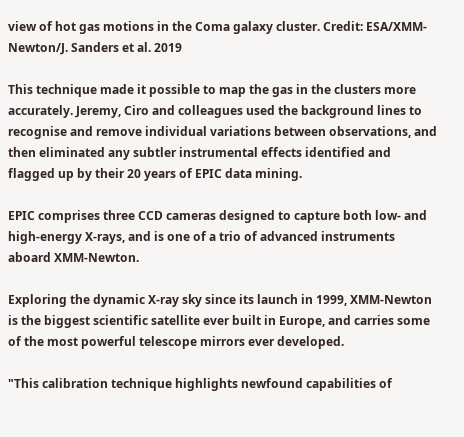view of hot gas motions in the Coma galaxy cluster. Credit: ESA/XMM-Newton/J. Sanders et al. 2019

This technique made it possible to map the gas in the clusters more accurately. Jeremy, Ciro and colleagues used the background lines to recognise and remove individual variations between observations, and then eliminated any subtler instrumental effects identified and flagged up by their 20 years of EPIC data mining.

EPIC comprises three CCD cameras designed to capture both low- and high-energy X-rays, and is one of a trio of advanced instruments aboard XMM-Newton.

Exploring the dynamic X-ray sky since its launch in 1999, XMM-Newton is the biggest scientific satellite ever built in Europe, and carries some of the most powerful telescope mirrors ever developed.

"This calibration technique highlights newfound capabilities of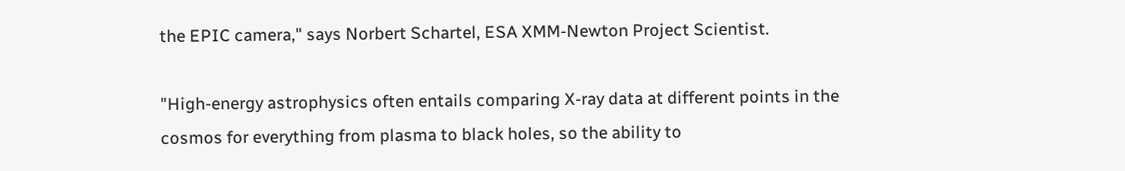the EPIC camera," says Norbert Schartel, ESA XMM-Newton Project Scientist.

"High-energy astrophysics often entails comparing X-ray data at different points in the cosmos for everything from plasma to black holes, so the ability to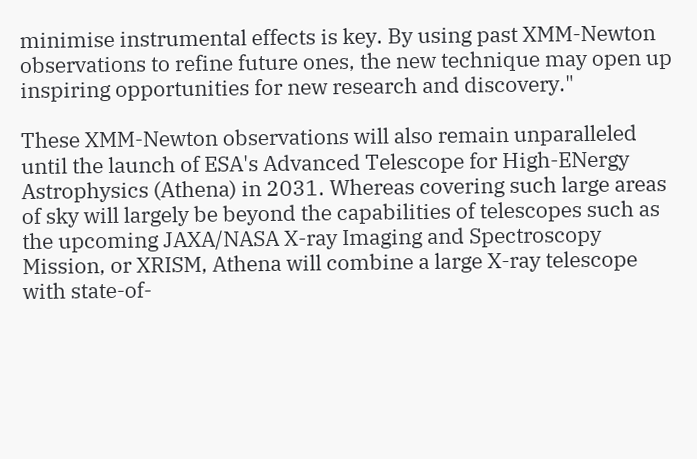minimise instrumental effects is key. By using past XMM-Newton observations to refine future ones, the new technique may open up inspiring opportunities for new research and discovery."

These XMM-Newton observations will also remain unparalleled until the launch of ESA's Advanced Telescope for High-ENergy Astrophysics (Athena) in 2031. Whereas covering such large areas of sky will largely be beyond the capabilities of telescopes such as the upcoming JAXA/NASA X-ray Imaging and Spectroscopy Mission, or XRISM, Athena will combine a large X-ray telescope with state-of-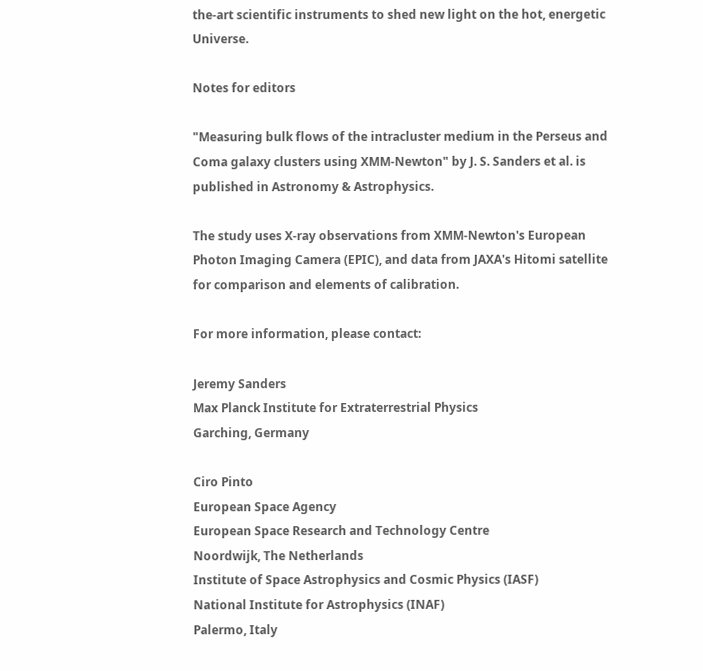the-art scientific instruments to shed new light on the hot, energetic Universe.

Notes for editors

"Measuring bulk flows of the intracluster medium in the Perseus and Coma galaxy clusters using XMM-Newton" by J. S. Sanders et al. is published in Astronomy & Astrophysics.

The study uses X-ray observations from XMM-Newton's European Photon Imaging Camera (EPIC), and data from JAXA's Hitomi satellite for comparison and elements of calibration.

For more information, please contact:

Jeremy Sanders
Max Planck Institute for Extraterrestrial Physics
Garching, Germany

Ciro Pinto
European Space Agency
European Space Research and Technology Centre
Noordwijk, The Netherlands
Institute of Space Astrophysics and Cosmic Physics (IASF)
National Institute for Astrophysics (INAF)
Palermo, Italy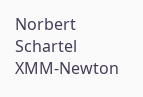Norbert Schartel
XMM-Newton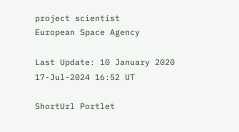project scientist
European Space Agency

Last Update: 10 January 2020
17-Jul-2024 16:52 UT

ShortUrl Portlet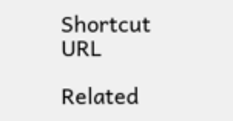Shortcut URL

Related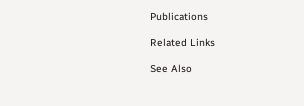Publications

Related Links

See Also